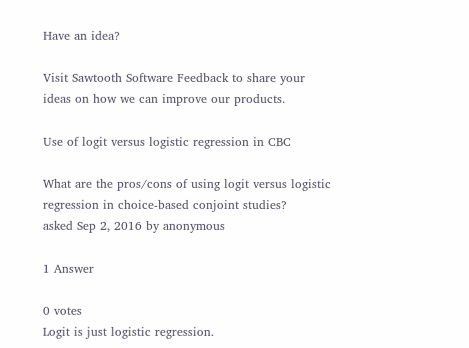Have an idea?

Visit Sawtooth Software Feedback to share your ideas on how we can improve our products.

Use of logit versus logistic regression in CBC

What are the pros/cons of using logit versus logistic regression in choice-based conjoint studies?
asked Sep 2, 2016 by anonymous

1 Answer

0 votes
Logit is just logistic regression.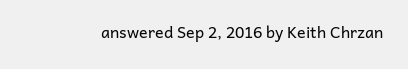answered Sep 2, 2016 by Keith Chrzan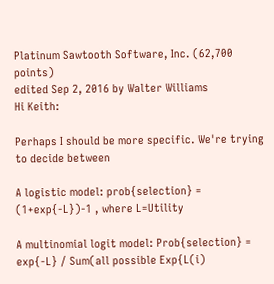Platinum Sawtooth Software, Inc. (62,700 points)
edited Sep 2, 2016 by Walter Williams
Hi Keith:

Perhaps I should be more specific. We're trying to decide between

A logistic model: prob{selection} = (1+exp{-L})-1 , where L=Utility

A multinomial logit model: Prob{selection} = exp{-L} / Sum(all possible Exp{L(i)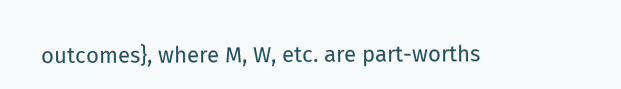outcomes}, where M, W, etc. are part-worths